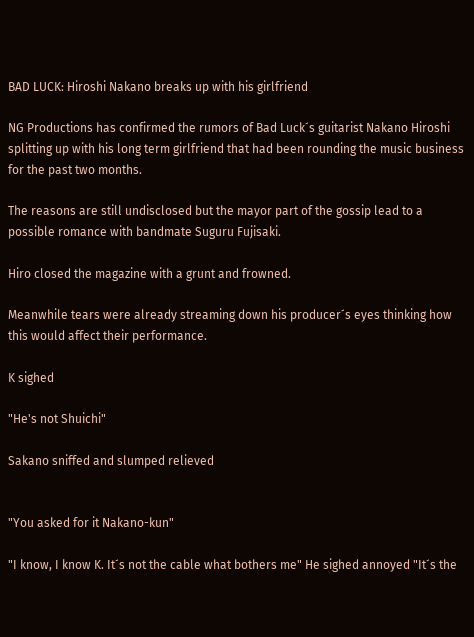BAD LUCK: Hiroshi Nakano breaks up with his girlfriend

NG Productions has confirmed the rumors of Bad Luck´s guitarist Nakano Hiroshi splitting up with his long term girlfriend that had been rounding the music business for the past two months.

The reasons are still undisclosed but the mayor part of the gossip lead to a possible romance with bandmate Suguru Fujisaki.

Hiro closed the magazine with a grunt and frowned.

Meanwhile tears were already streaming down his producer´s eyes thinking how this would affect their performance.

K sighed

"He's not Shuichi"

Sakano sniffed and slumped relieved


"You asked for it Nakano-kun"

"I know, I know K. It´s not the cable what bothers me" He sighed annoyed "It´s the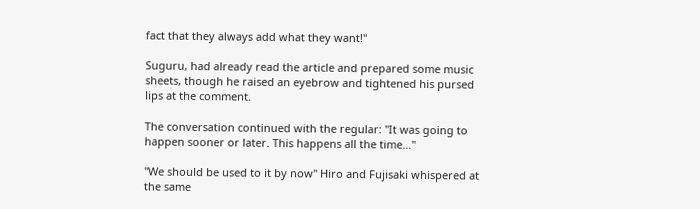fact that they always add what they want!"

Suguru, had already read the article and prepared some music sheets, though he raised an eyebrow and tightened his pursed lips at the comment.

The conversation continued with the regular: "It was going to happen sooner or later. This happens all the time…"

"We should be used to it by now" Hiro and Fujisaki whispered at the same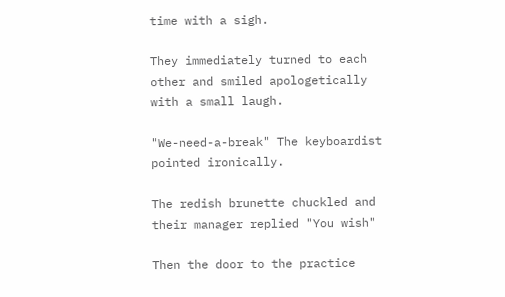time with a sigh.

They immediately turned to each other and smiled apologetically with a small laugh.

"We-need-a-break" The keyboardist pointed ironically.

The redish brunette chuckled and their manager replied "You wish"

Then the door to the practice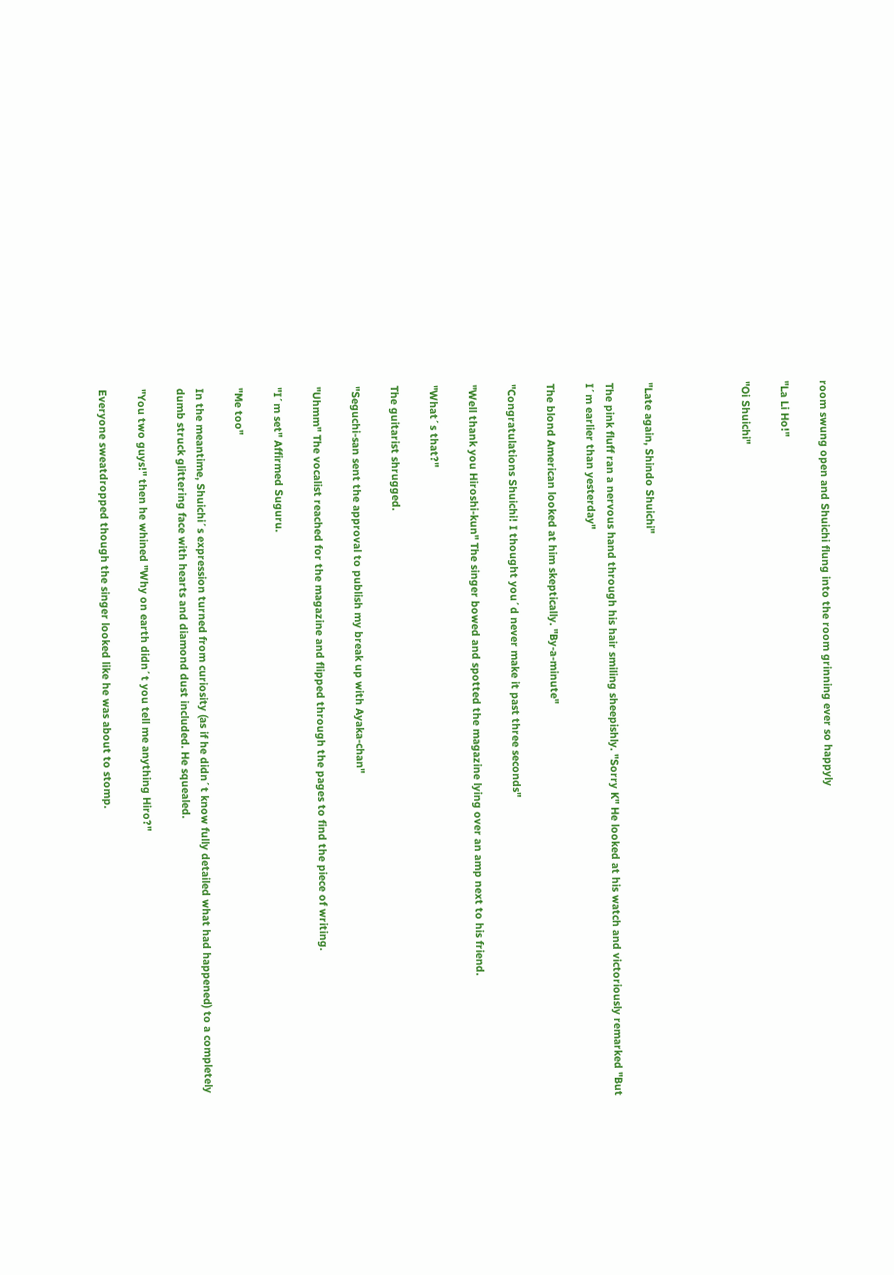room swung open and Shuichi flung into the room grinning ever so happyly

"La Li Ho!"

"Oi Shuichi"




"Late again, Shindo Shuichi"

The pink fluff ran a nervous hand through his hair smiling sheepishly. "Sorry K" He looked at his watch and victoriously remarked "But I´m earlier than yesterday"

The blond American looked at him skeptically. "By-a-minute"

"Congratulations Shuichi! I thought you´d never make it past three seconds"

"Well thank you Hiroshi-kun" The singer bowed and spotted the magazine lying over an amp next to his friend.

"What´s that?"

The guitarist shrugged.

"Seguchi-san sent the approval to publish my break up with Ayaka-chan"

"Uhmm" The vocalist reached for the magazine and flipped through the pages to find the piece of writing.

"I´m set" Affirmed Suguru.

"Me too"

In the meantime, Shuichi´s expression turned from curiosity (as if he didn´t know fully detailed what had happened) to a completely dumb struck glittering face with hearts and diamond dust included. He squealed.

"You two guys!" then he whined "Why on earth didn´t you tell me anything Hiro?"

Everyone sweatdropped though the singer looked like he was about to stomp.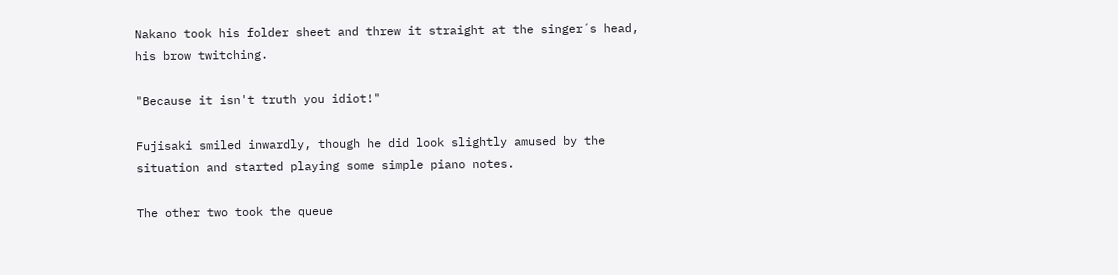Nakano took his folder sheet and threw it straight at the singer´s head, his brow twitching.

"Because it isn't truth you idiot!"

Fujisaki smiled inwardly, though he did look slightly amused by the situation and started playing some simple piano notes.

The other two took the queue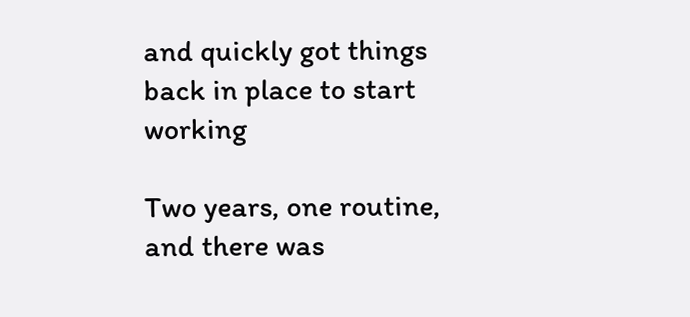and quickly got things back in place to start working

Two years, one routine, and there was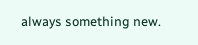always something new.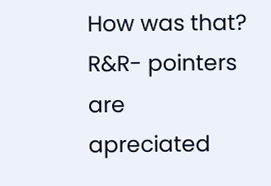How was that? R&R- pointers are apreciated